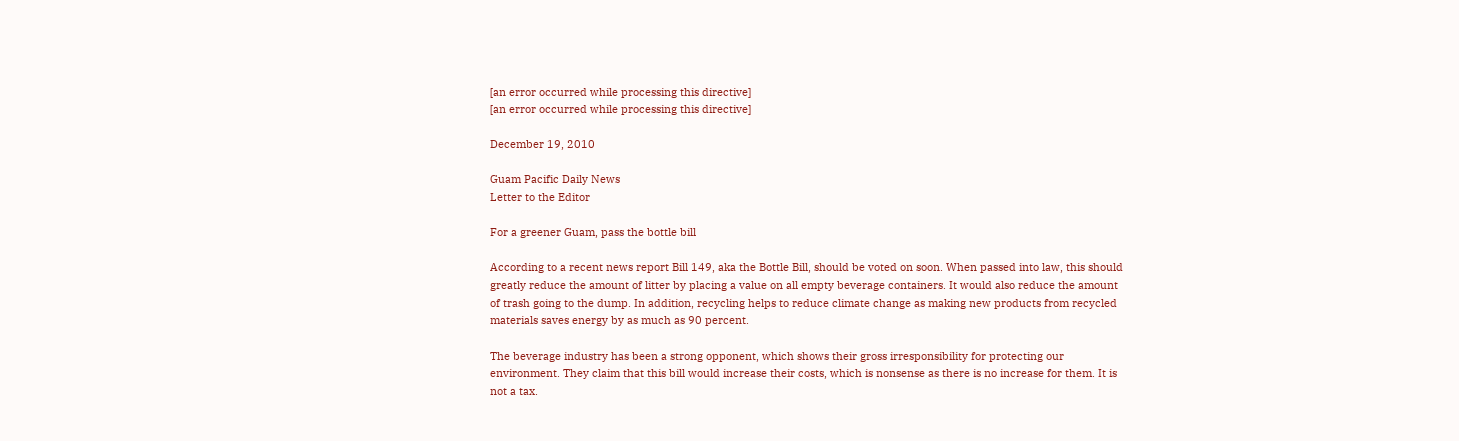[an error occurred while processing this directive]
[an error occurred while processing this directive]

December 19, 2010

Guam Pacific Daily News
Letter to the Editor

For a greener Guam, pass the bottle bill

According to a recent news report Bill 149, aka the Bottle Bill, should be voted on soon. When passed into law, this should greatly reduce the amount of litter by placing a value on all empty beverage containers. It would also reduce the amount of trash going to the dump. In addition, recycling helps to reduce climate change as making new products from recycled materials saves energy by as much as 90 percent.

The beverage industry has been a strong opponent, which shows their gross irresponsibility for protecting our environment. They claim that this bill would increase their costs, which is nonsense as there is no increase for them. It is not a tax.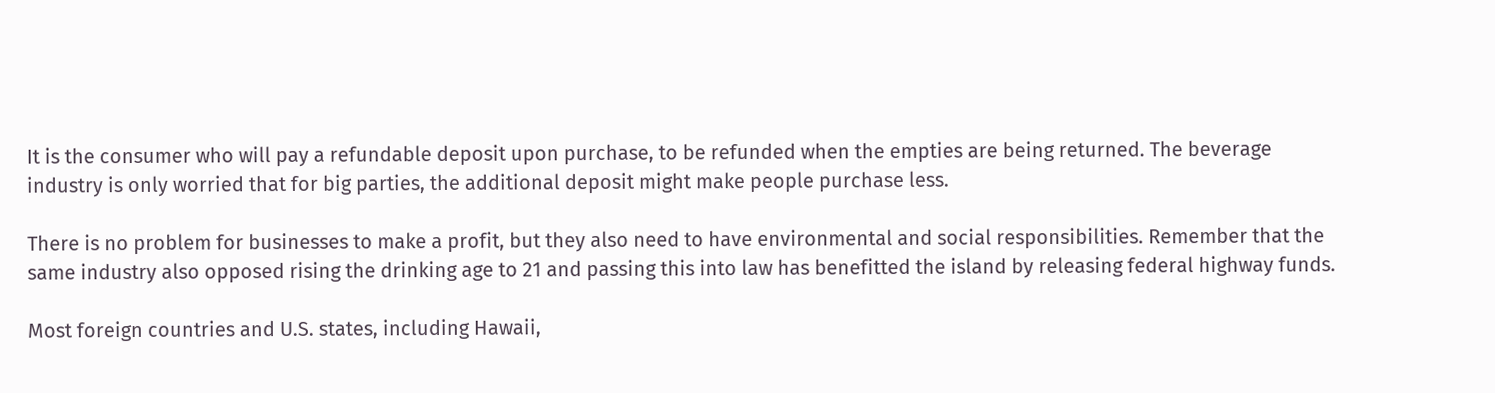It is the consumer who will pay a refundable deposit upon purchase, to be refunded when the empties are being returned. The beverage industry is only worried that for big parties, the additional deposit might make people purchase less.

There is no problem for businesses to make a profit, but they also need to have environmental and social responsibilities. Remember that the same industry also opposed rising the drinking age to 21 and passing this into law has benefitted the island by releasing federal highway funds.

Most foreign countries and U.S. states, including Hawaii,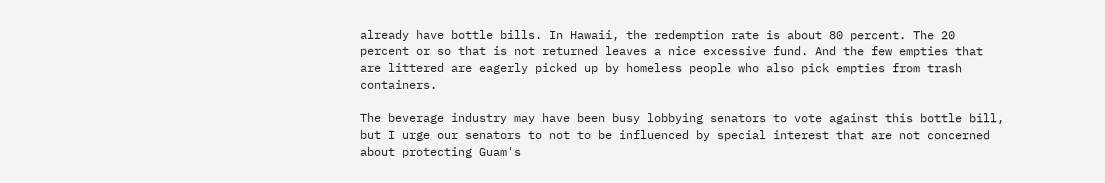already have bottle bills. In Hawaii, the redemption rate is about 80 percent. The 20 percent or so that is not returned leaves a nice excessive fund. And the few empties that are littered are eagerly picked up by homeless people who also pick empties from trash containers.

The beverage industry may have been busy lobbying senators to vote against this bottle bill, but I urge our senators to not to be influenced by special interest that are not concerned about protecting Guam's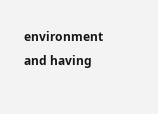environment and having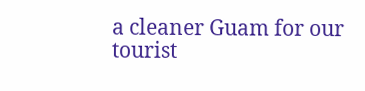a cleaner Guam for our tourist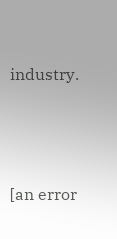industry.




[an error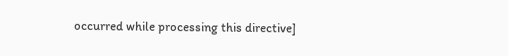occurred while processing this directive]